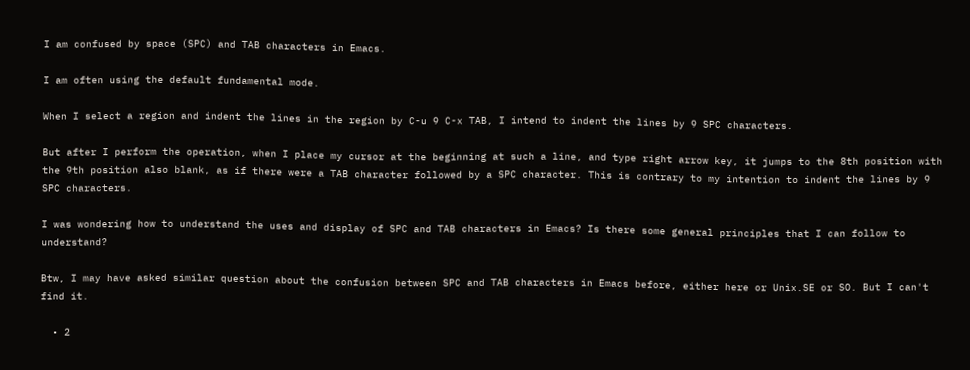I am confused by space (SPC) and TAB characters in Emacs.

I am often using the default fundamental mode.

When I select a region and indent the lines in the region by C-u 9 C-x TAB, I intend to indent the lines by 9 SPC characters.

But after I perform the operation, when I place my cursor at the beginning at such a line, and type right arrow key, it jumps to the 8th position with the 9th position also blank, as if there were a TAB character followed by a SPC character. This is contrary to my intention to indent the lines by 9 SPC characters.

I was wondering how to understand the uses and display of SPC and TAB characters in Emacs? Is there some general principles that I can follow to understand?

Btw, I may have asked similar question about the confusion between SPC and TAB characters in Emacs before, either here or Unix.SE or SO. But I can't find it.

  • 2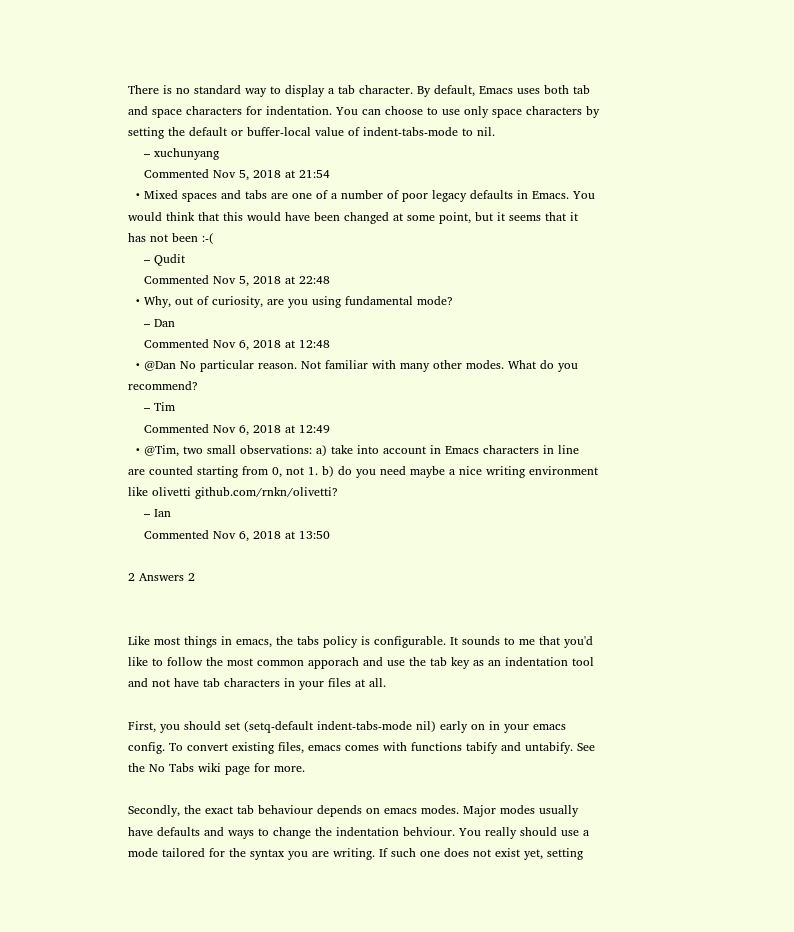There is no standard way to display a tab character. By default, Emacs uses both tab and space characters for indentation. You can choose to use only space characters by setting the default or buffer-local value of indent-tabs-mode to nil.
    – xuchunyang
    Commented Nov 5, 2018 at 21:54
  • Mixed spaces and tabs are one of a number of poor legacy defaults in Emacs. You would think that this would have been changed at some point, but it seems that it has not been :-(
    – Qudit
    Commented Nov 5, 2018 at 22:48
  • Why, out of curiosity, are you using fundamental mode?
    – Dan
    Commented Nov 6, 2018 at 12:48
  • @Dan No particular reason. Not familiar with many other modes. What do you recommend?
    – Tim
    Commented Nov 6, 2018 at 12:49
  • @Tim, two small observations: a) take into account in Emacs characters in line are counted starting from 0, not 1. b) do you need maybe a nice writing environment like olivetti github.com/rnkn/olivetti?
    – Ian
    Commented Nov 6, 2018 at 13:50

2 Answers 2


Like most things in emacs, the tabs policy is configurable. It sounds to me that you'd like to follow the most common apporach and use the tab key as an indentation tool and not have tab characters in your files at all.

First, you should set (setq-default indent-tabs-mode nil) early on in your emacs config. To convert existing files, emacs comes with functions tabify and untabify. See the No Tabs wiki page for more.

Secondly, the exact tab behaviour depends on emacs modes. Major modes usually have defaults and ways to change the indentation behviour. You really should use a mode tailored for the syntax you are writing. If such one does not exist yet, setting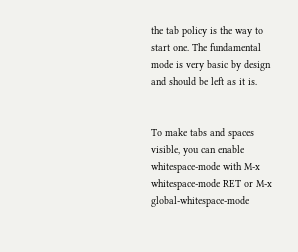the tab policy is the way to start one. The fundamental mode is very basic by design and should be left as it is.


To make tabs and spaces visible, you can enable whitespace-mode with M-x whitespace-mode RET or M-x global-whitespace-mode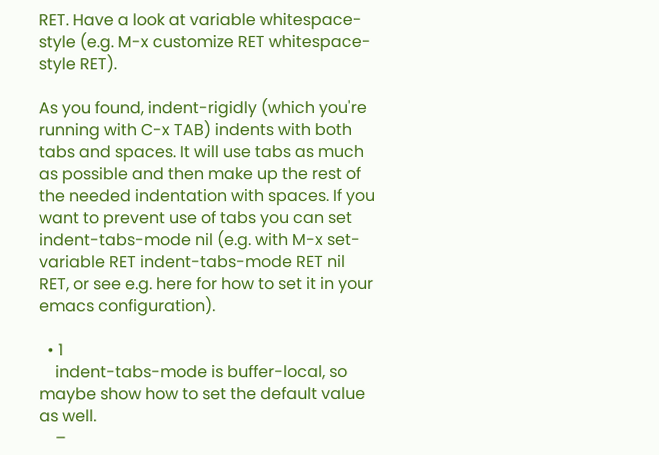RET. Have a look at variable whitespace-style (e.g. M-x customize RET whitespace-style RET).

As you found, indent-rigidly (which you're running with C-x TAB) indents with both tabs and spaces. It will use tabs as much as possible and then make up the rest of the needed indentation with spaces. If you want to prevent use of tabs you can set indent-tabs-mode nil (e.g. with M-x set-variable RET indent-tabs-mode RET nil RET, or see e.g. here for how to set it in your emacs configuration).

  • 1
    indent-tabs-mode is buffer-local, so maybe show how to set the default value as well.
    –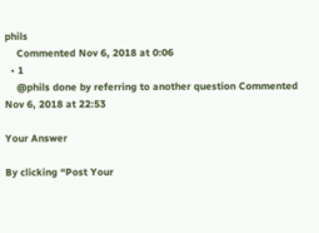phils
    Commented Nov 6, 2018 at 0:06
  • 1
    @phils done by referring to another question Commented Nov 6, 2018 at 22:53

Your Answer

By clicking “Post Your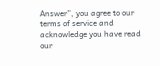Answer”, you agree to our terms of service and acknowledge you have read our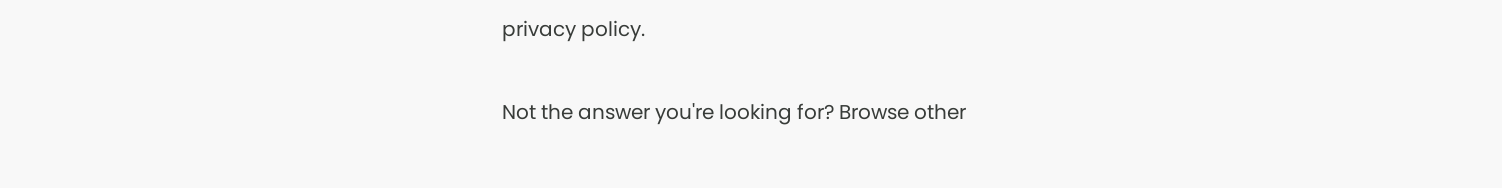privacy policy.

Not the answer you're looking for? Browse other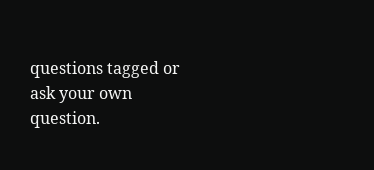questions tagged or ask your own question.